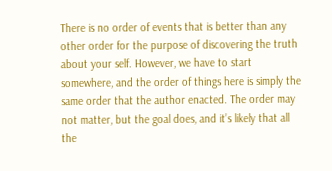There is no order of events that is better than any other order for the purpose of discovering the truth about your self. However, we have to start somewhere, and the order of things here is simply the same order that the author enacted. The order may not matter, but the goal does, and it’s likely that all the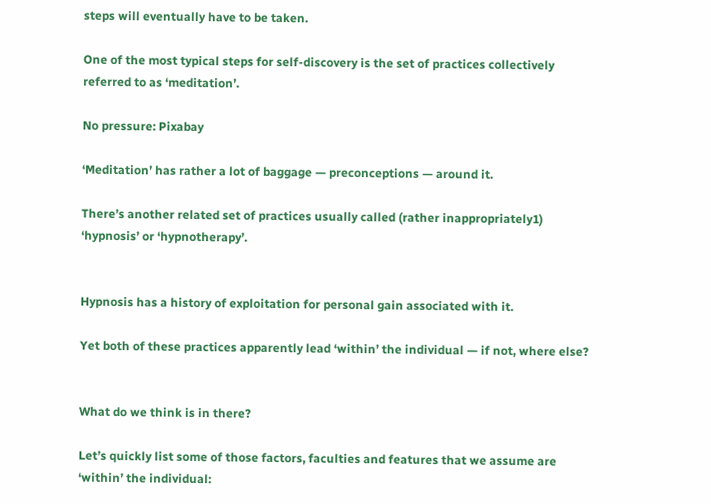steps will eventually have to be taken.

One of the most typical steps for self-discovery is the set of practices collectively referred to as ‘meditation’.

No pressure: Pixabay

‘Meditation’ has rather a lot of baggage — preconceptions — around it.

There’s another related set of practices usually called (rather inappropriately1) ‘hypnosis’ or ‘hypnotherapy’.


Hypnosis has a history of exploitation for personal gain associated with it.

Yet both of these practices apparently lead ‘within’ the individual — if not, where else?


What do we think is in there?

Let’s quickly list some of those factors, faculties and features that we assume are ‘within’ the individual: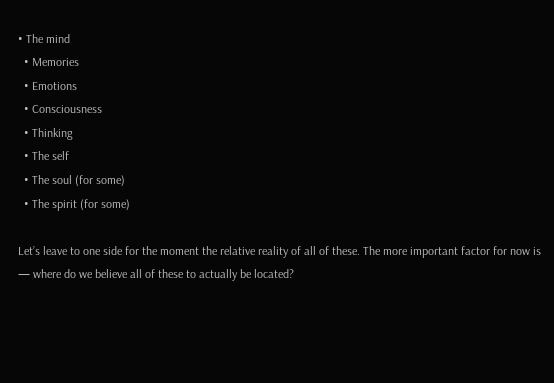• The mind
  • Memories
  • Emotions
  • Consciousness
  • Thinking
  • The self
  • The soul (for some)
  • The spirit (for some)

Let’s leave to one side for the moment the relative reality of all of these. The more important factor for now is — where do we believe all of these to actually be located?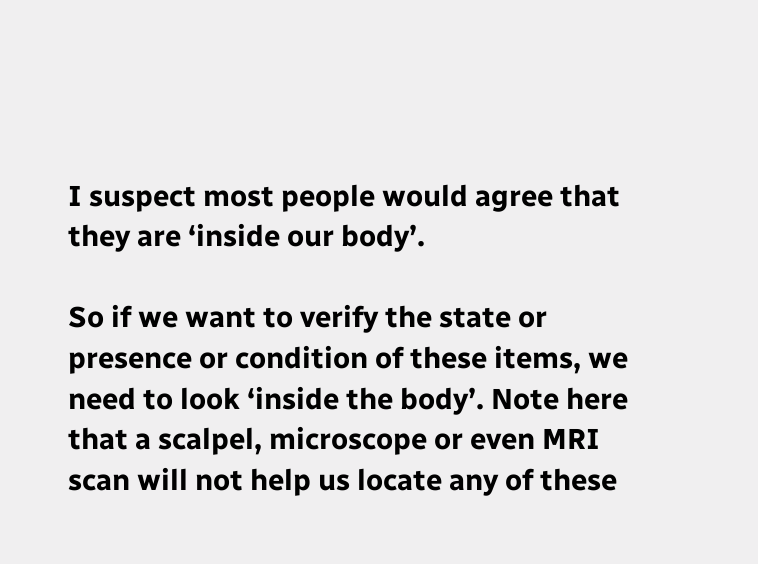I suspect most people would agree that they are ‘inside our body’.

So if we want to verify the state or presence or condition of these items, we need to look ‘inside the body’. Note here that a scalpel, microscope or even MRI scan will not help us locate any of these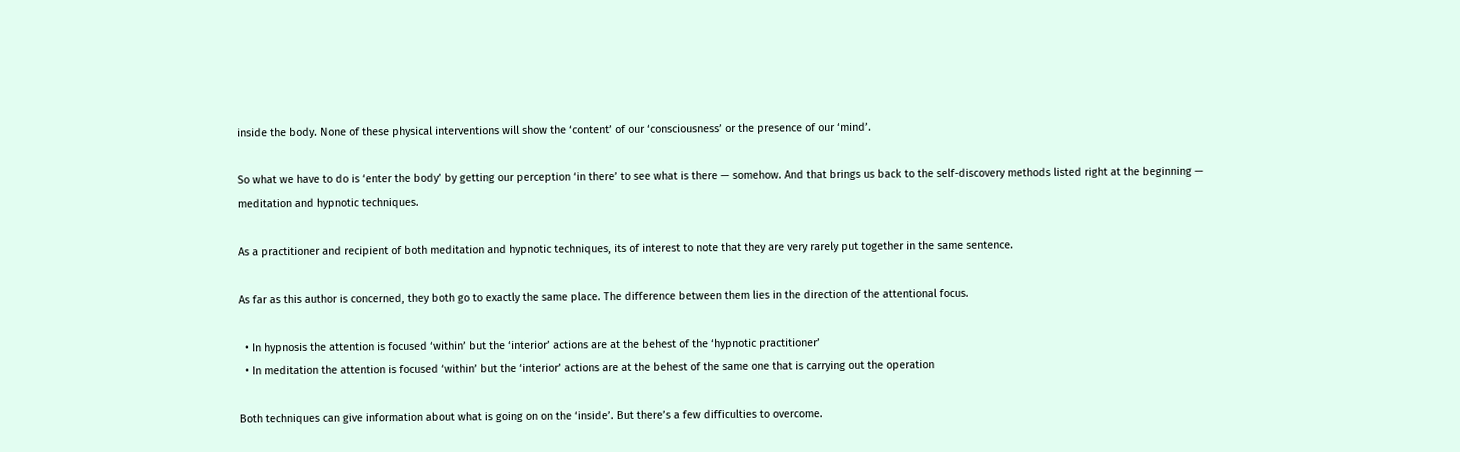inside the body. None of these physical interventions will show the ‘content’ of our ‘consciousness’ or the presence of our ‘mind’.

So what we have to do is ‘enter the body’ by getting our perception ‘in there’ to see what is there — somehow. And that brings us back to the self-discovery methods listed right at the beginning — meditation and hypnotic techniques.

As a practitioner and recipient of both meditation and hypnotic techniques, its of interest to note that they are very rarely put together in the same sentence.

As far as this author is concerned, they both go to exactly the same place. The difference between them lies in the direction of the attentional focus.

  • In hypnosis the attention is focused ‘within’ but the ‘interior’ actions are at the behest of the ‘hypnotic practitioner’
  • In meditation the attention is focused ‘within’ but the ‘interior’ actions are at the behest of the same one that is carrying out the operation

Both techniques can give information about what is going on on the ‘inside’. But there’s a few difficulties to overcome.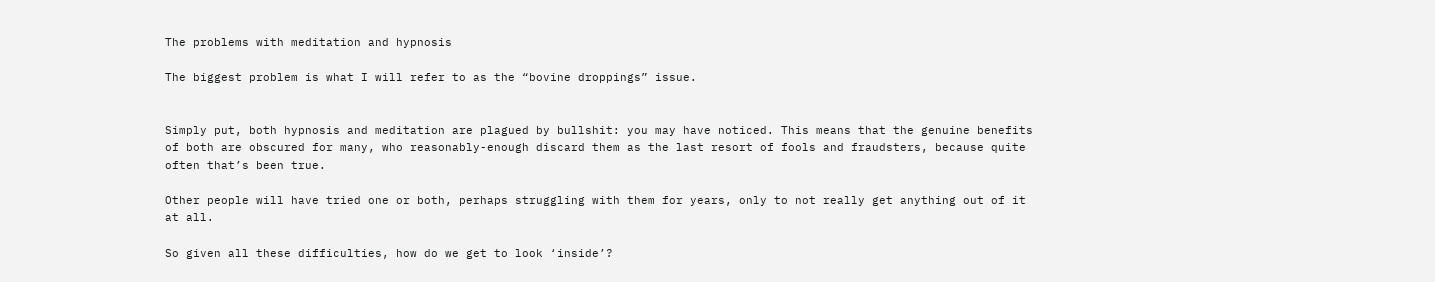The problems with meditation and hypnosis

The biggest problem is what I will refer to as the “bovine droppings” issue.


Simply put, both hypnosis and meditation are plagued by bullshit: you may have noticed. This means that the genuine benefits of both are obscured for many, who reasonably-enough discard them as the last resort of fools and fraudsters, because quite often that’s been true.

Other people will have tried one or both, perhaps struggling with them for years, only to not really get anything out of it at all.

So given all these difficulties, how do we get to look ‘inside’?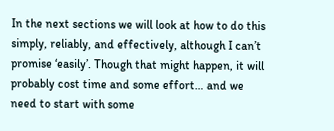In the next sections we will look at how to do this simply, reliably, and effectively, although I can’t promise ‘easily’. Though that might happen, it will probably cost time and some effort… and we need to start with some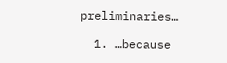preliminaries…

  1. …because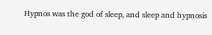Hypnos was the god of sleep, and sleep and hypnosis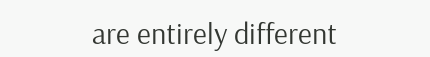are entirely different